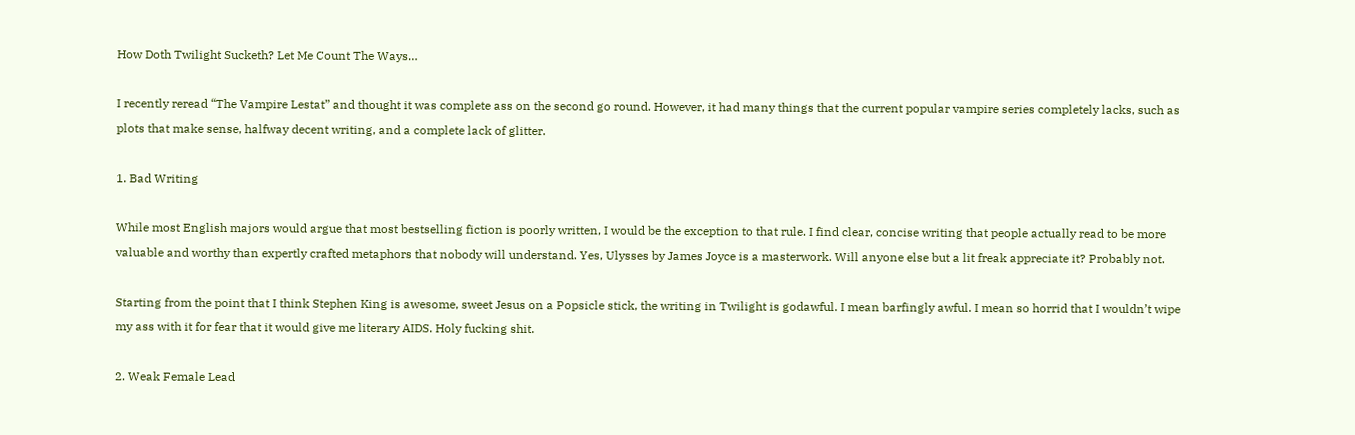How Doth Twilight Sucketh? Let Me Count The Ways…

I recently reread “The Vampire Lestat” and thought it was complete ass on the second go round. However, it had many things that the current popular vampire series completely lacks, such as plots that make sense, halfway decent writing, and a complete lack of glitter.

1. Bad Writing

While most English majors would argue that most bestselling fiction is poorly written, I would be the exception to that rule. I find clear, concise writing that people actually read to be more valuable and worthy than expertly crafted metaphors that nobody will understand. Yes, Ulysses by James Joyce is a masterwork. Will anyone else but a lit freak appreciate it? Probably not.

Starting from the point that I think Stephen King is awesome, sweet Jesus on a Popsicle stick, the writing in Twilight is godawful. I mean barfingly awful. I mean so horrid that I wouldn’t wipe my ass with it for fear that it would give me literary AIDS. Holy fucking shit.

2. Weak Female Lead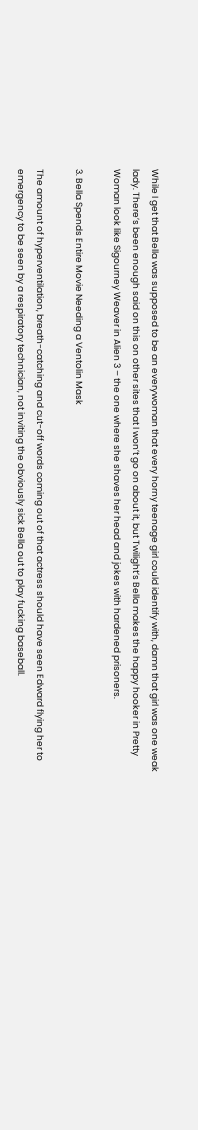While I get that Bella was supposed to be an everywoman that every horny teenage girl could identify with, damn that girl was one weak lady. There’s been enough said on this on other sites that I won’t go on about it, but Twilight’s Bella makes the happy hooker in Pretty Woman look like Sigourney Weaver in Alien 3 – the one where she shaves her head and jokes with hardened prisoners.

3. Bella Spends Entire Movie Needing a Ventolin Mask

The amount of hyperventilation, breath-catching and cut-off words coming out of that actress should have seen Edward flying her to emergency to be seen by a respiratory technician, not inviting the obviously sick Bella out to play fucking baseball.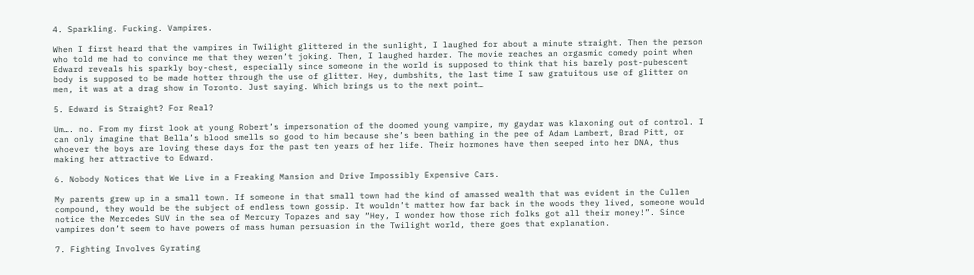4. Sparkling. Fucking. Vampires.

When I first heard that the vampires in Twilight glittered in the sunlight, I laughed for about a minute straight. Then the person who told me had to convince me that they weren’t joking. Then, I laughed harder. The movie reaches an orgasmic comedy point when Edward reveals his sparkly boy-chest, especially since someone in the world is supposed to think that his barely post-pubescent body is supposed to be made hotter through the use of glitter. Hey, dumbshits, the last time I saw gratuitous use of glitter on men, it was at a drag show in Toronto. Just saying. Which brings us to the next point…

5. Edward is Straight? For Real?

Um…. no. From my first look at young Robert’s impersonation of the doomed young vampire, my gaydar was klaxoning out of control. I can only imagine that Bella’s blood smells so good to him because she’s been bathing in the pee of Adam Lambert, Brad Pitt, or whoever the boys are loving these days for the past ten years of her life. Their hormones have then seeped into her DNA, thus making her attractive to Edward.

6. Nobody Notices that We Live in a Freaking Mansion and Drive Impossibly Expensive Cars.

My parents grew up in a small town. If someone in that small town had the kind of amassed wealth that was evident in the Cullen compound, they would be the subject of endless town gossip. It wouldn’t matter how far back in the woods they lived, someone would notice the Mercedes SUV in the sea of Mercury Topazes and say “Hey, I wonder how those rich folks got all their money!”. Since vampires don’t seem to have powers of mass human persuasion in the Twilight world, there goes that explanation.

7. Fighting Involves Gyrating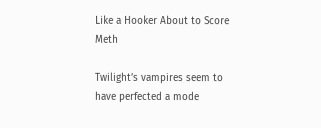Like a Hooker About to Score Meth

Twilight’s vampires seem to have perfected a mode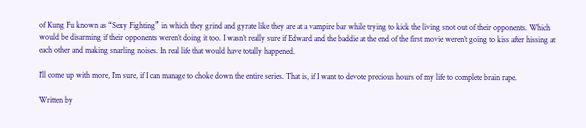of Kung Fu known as “Sexy Fighting” in which they grind and gyrate like they are at a vampire bar while trying to kick the living snot out of their opponents. Which would be disarming if their opponents weren’t doing it too. I wasn’t really sure if Edward and the baddie at the end of the first movie weren’t going to kiss after hissing at each other and making snarling noises. In real life that would have totally happened.

I’ll come up with more, I’m sure, if I can manage to choke down the entire series. That is, if I want to devote precious hours of my life to complete brain rape.

Written by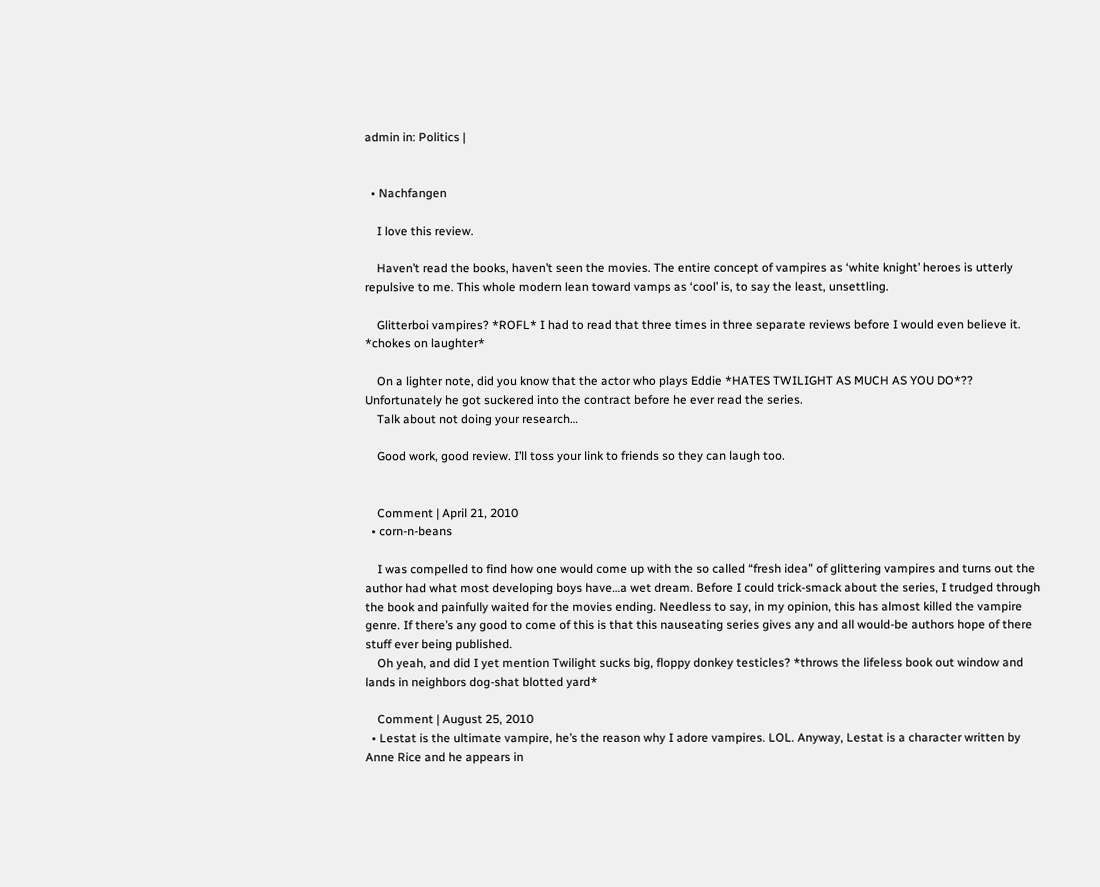admin in: Politics |


  • Nachfangen

    I love this review.

    Haven’t read the books, haven’t seen the movies. The entire concept of vampires as ‘white knight’ heroes is utterly repulsive to me. This whole modern lean toward vamps as ‘cool’ is, to say the least, unsettling.

    Glitterboi vampires? *ROFL* I had to read that three times in three separate reviews before I would even believe it. *chokes on laughter*

    On a lighter note, did you know that the actor who plays Eddie *HATES TWILIGHT AS MUCH AS YOU DO*?? Unfortunately he got suckered into the contract before he ever read the series.
    Talk about not doing your research…

    Good work, good review. I’ll toss your link to friends so they can laugh too.


    Comment | April 21, 2010
  • corn-n-beans

    I was compelled to find how one would come up with the so called “fresh idea” of glittering vampires and turns out the author had what most developing boys have…a wet dream. Before I could trick-smack about the series, I trudged through the book and painfully waited for the movies ending. Needless to say, in my opinion, this has almost killed the vampire genre. If there’s any good to come of this is that this nauseating series gives any and all would-be authors hope of there stuff ever being published.
    Oh yeah, and did I yet mention Twilight sucks big, floppy donkey testicles? *throws the lifeless book out window and lands in neighbors dog-shat blotted yard*

    Comment | August 25, 2010
  • Lestat is the ultimate vampire, he’s the reason why I adore vampires. LOL. Anyway, Lestat is a character written by Anne Rice and he appears in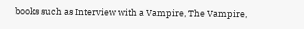books such as Interview with a Vampire, The Vampire,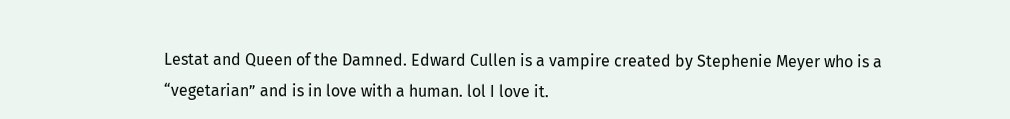Lestat and Queen of the Damned. Edward Cullen is a vampire created by Stephenie Meyer who is a “vegetarian” and is in love with a human. lol I love it.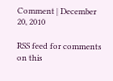Comment | December 20, 2010

RSS feed for comments on this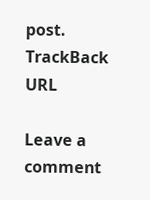post. TrackBack URL

Leave a comment